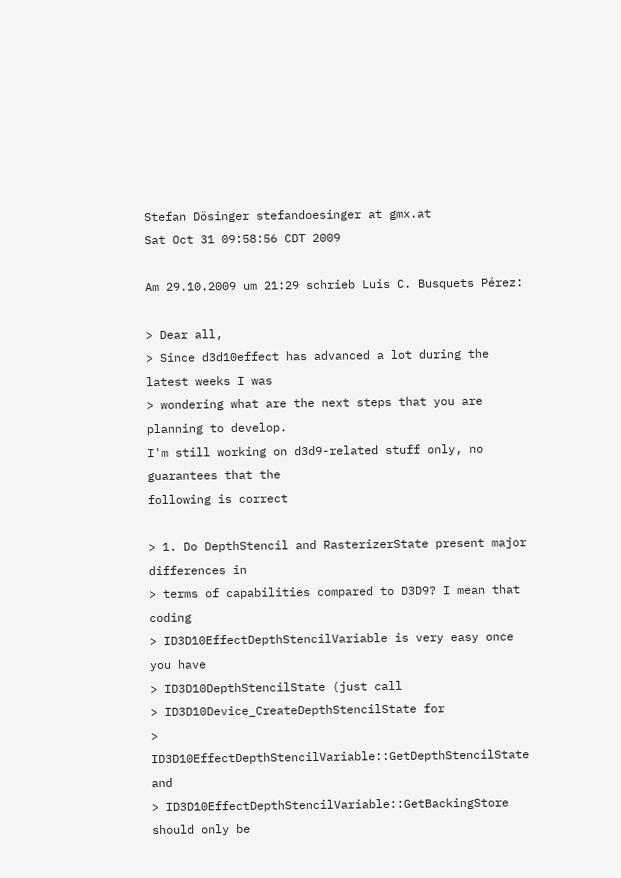Stefan Dösinger stefandoesinger at gmx.at
Sat Oct 31 09:58:56 CDT 2009

Am 29.10.2009 um 21:29 schrieb Luis C. Busquets Pérez:

> Dear all,
> Since d3d10effect has advanced a lot during the latest weeks I was
> wondering what are the next steps that you are planning to develop.
I'm still working on d3d9-related stuff only, no guarantees that the
following is correct

> 1. Do DepthStencil and RasterizerState present major differences in
> terms of capabilities compared to D3D9? I mean that coding
> ID3D10EffectDepthStencilVariable is very easy once you have
> ID3D10DepthStencilState (just call
> ID3D10Device_CreateDepthStencilState for
> ID3D10EffectDepthStencilVariable::GetDepthStencilState and
> ID3D10EffectDepthStencilVariable::GetBackingStore  should only be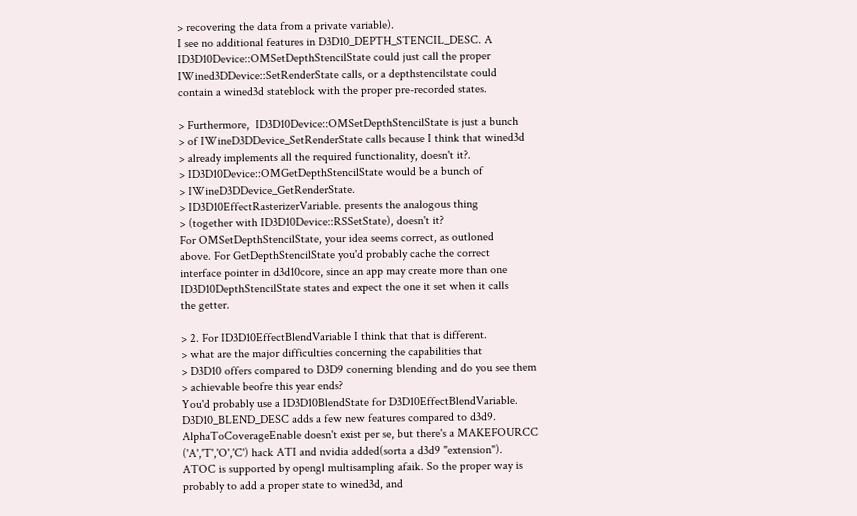> recovering the data from a private variable).
I see no additional features in D3D10_DEPTH_STENCIL_DESC. A
ID3D10Device::OMSetDepthStencilState could just call the proper
IWined3DDevice::SetRenderState calls, or a depthstencilstate could
contain a wined3d stateblock with the proper pre-recorded states.

> Furthermore,  ID3D10Device::OMSetDepthStencilState is just a bunch
> of IWineD3DDevice_SetRenderState calls because I think that wined3d
> already implements all the required functionality, doesn't it?.
> ID3D10Device::OMGetDepthStencilState would be a bunch of
> IWineD3DDevice_GetRenderState.
> ID3D10EffectRasterizerVariable. presents the analogous thing
> (together with ID3D10Device::RSSetState), doesn't it?
For OMSetDepthStencilState, your idea seems correct, as outloned
above. For GetDepthStencilState you'd probably cache the correct
interface pointer in d3d10core, since an app may create more than one
ID3D10DepthStencilState states and expect the one it set when it calls
the getter.

> 2. For ID3D10EffectBlendVariable I think that that is different.
> what are the major difficulties concerning the capabilities that
> D3D10 offers compared to D3D9 conerning blending and do you see them
> achievable beofre this year ends?
You'd probably use a ID3D10BlendState for D3D10EffectBlendVariable.
D3D10_BLEND_DESC adds a few new features compared to d3d9.
AlphaToCoverageEnable doesn't exist per se, but there's a MAKEFOURCC
('A','T','O','C') hack ATI and nvidia added(sorta a d3d9 "extension").
ATOC is supported by opengl multisampling afaik. So the proper way is
probably to add a proper state to wined3d, and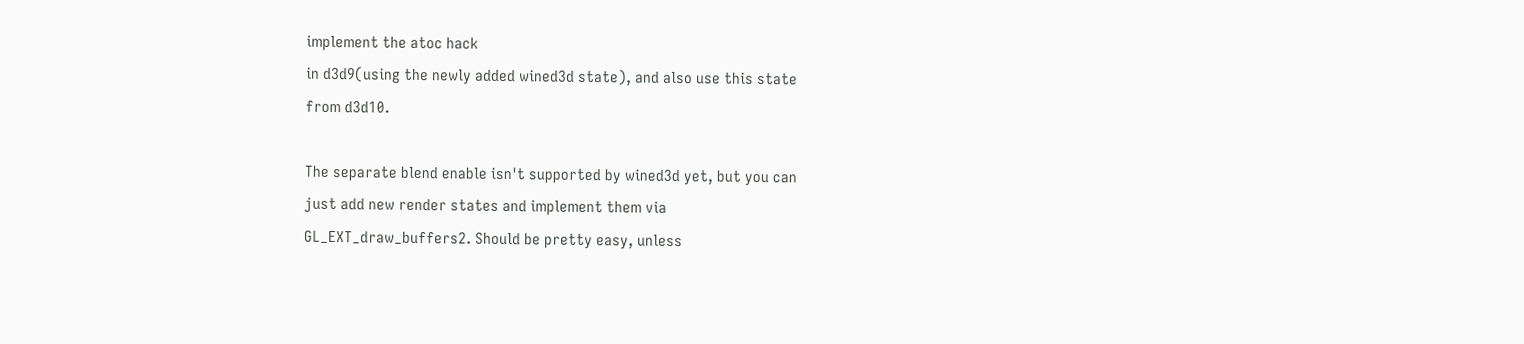implement the atoc hack
in d3d9(using the newly added wined3d state), and also use this state
from d3d10.

The separate blend enable isn't supported by wined3d yet, but you can
just add new render states and implement them via
GL_EXT_draw_buffers2. Should be pretty easy, unless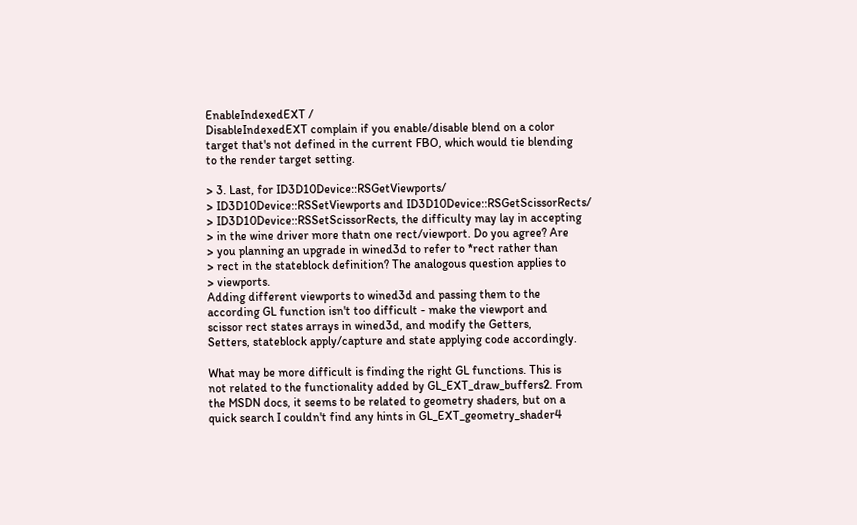EnableIndexedEXT /
DisableIndexedEXT complain if you enable/disable blend on a color
target that's not defined in the current FBO, which would tie blending
to the render target setting.

> 3. Last, for ID3D10Device::RSGetViewports/
> ID3D10Device::RSSetViewports and ID3D10Device::RSGetScissorRects/
> ID3D10Device::RSSetScissorRects, the difficulty may lay in accepting
> in the wine driver more thatn one rect/viewport. Do you agree? Are
> you planning an upgrade in wined3d to refer to *rect rather than
> rect in the stateblock definition? The analogous question applies to
> viewports.
Adding different viewports to wined3d and passing them to the
according GL function isn't too difficult - make the viewport and
scissor rect states arrays in wined3d, and modify the Getters,
Setters, stateblock apply/capture and state applying code accordingly.

What may be more difficult is finding the right GL functions. This is
not related to the functionality added by GL_EXT_draw_buffers2. From
the MSDN docs, it seems to be related to geometry shaders, but on a
quick search I couldn't find any hints in GL_EXT_geometry_shader4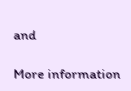and

More information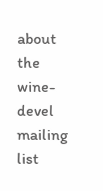about the wine-devel mailing list